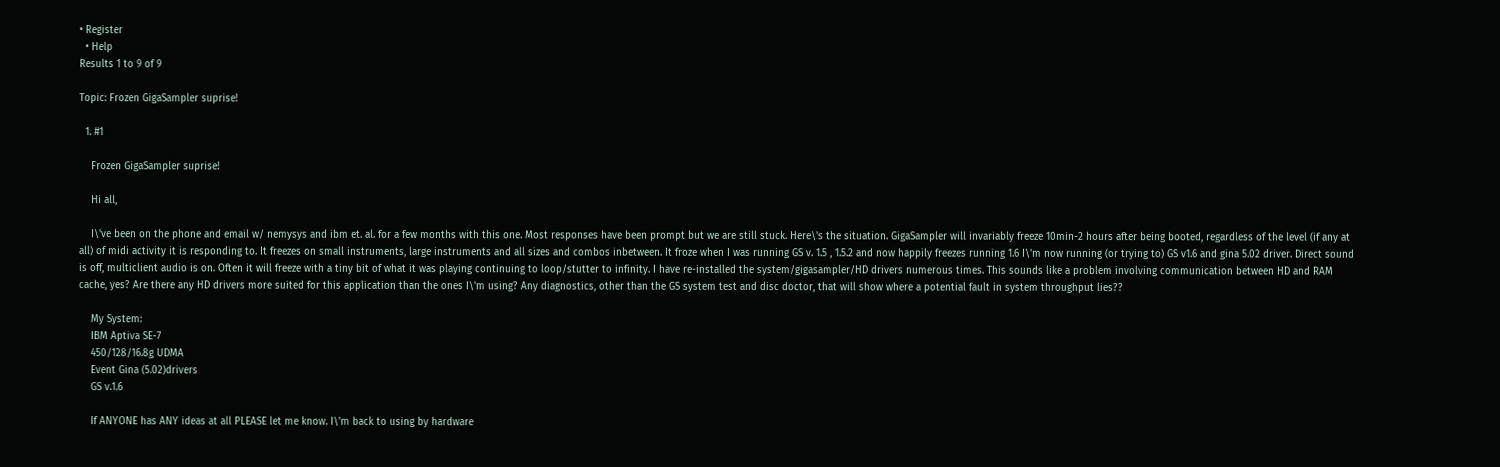• Register
  • Help
Results 1 to 9 of 9

Topic: Frozen GigaSampler suprise!

  1. #1

    Frozen GigaSampler suprise!

    Hi all,

    I\'ve been on the phone and email w/ nemysys and ibm et. al. for a few months with this one. Most responses have been prompt but we are still stuck. Here\'s the situation. GigaSampler will invariably freeze 10min-2 hours after being booted, regardless of the level (if any at all) of midi activity it is responding to. It freezes on small instruments, large instruments and all sizes and combos inbetween. It froze when I was running GS v. 1.5 , 1.5.2 and now happily freezes running 1.6 I\'m now running (or trying to) GS v1.6 and gina 5.02 driver. Direct sound is off, multiclient audio is on. Often it will freeze with a tiny bit of what it was playing continuing to loop/stutter to infinity. I have re-installed the system/gigasampler/HD drivers numerous times. This sounds like a problem involving communication between HD and RAM cache, yes? Are there any HD drivers more suited for this application than the ones I\'m using? Any diagnostics, other than the GS system test and disc doctor, that will show where a potential fault in system throughput lies??

    My System:
    IBM Aptiva SE-7
    450/128/16.8g UDMA
    Event Gina (5.02)drivers
    GS v.1.6

    If ANYONE has ANY ideas at all PLEASE let me know. I\'m back to using by hardware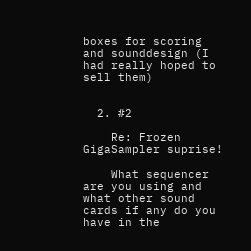boxes for scoring and sounddesign (I had really hoped to sell them)


  2. #2

    Re: Frozen GigaSampler suprise!

    What sequencer are you using and what other sound cards if any do you have in the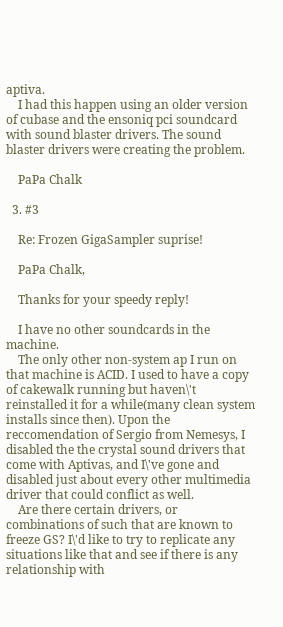aptiva.
    I had this happen using an older version of cubase and the ensoniq pci soundcard with sound blaster drivers. The sound blaster drivers were creating the problem.

    PaPa Chalk

  3. #3

    Re: Frozen GigaSampler suprise!

    PaPa Chalk,

    Thanks for your speedy reply!

    I have no other soundcards in the machine.
    The only other non-system ap I run on that machine is ACID. I used to have a copy of cakewalk running but haven\'t reinstalled it for a while(many clean system installs since then). Upon the reccomendation of Sergio from Nemesys, I disabled the the crystal sound drivers that come with Aptivas, and I\'ve gone and disabled just about every other multimedia driver that could conflict as well.
    Are there certain drivers, or combinations of such that are known to freeze GS? I\'d like to try to replicate any situations like that and see if there is any relationship with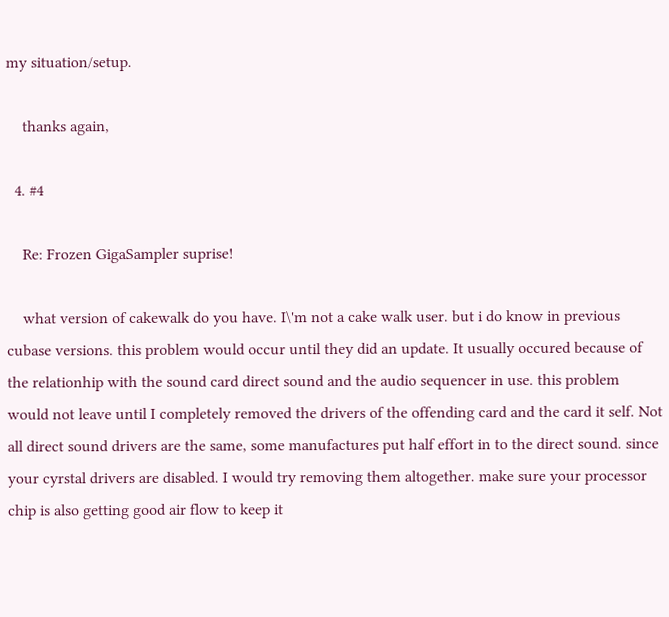my situation/setup.

    thanks again,

  4. #4

    Re: Frozen GigaSampler suprise!

    what version of cakewalk do you have. I\'m not a cake walk user. but i do know in previous cubase versions. this problem would occur until they did an update. It usually occured because of the relationhip with the sound card direct sound and the audio sequencer in use. this problem would not leave until I completely removed the drivers of the offending card and the card it self. Not all direct sound drivers are the same, some manufactures put half effort in to the direct sound. since your cyrstal drivers are disabled. I would try removing them altogether. make sure your processor chip is also getting good air flow to keep it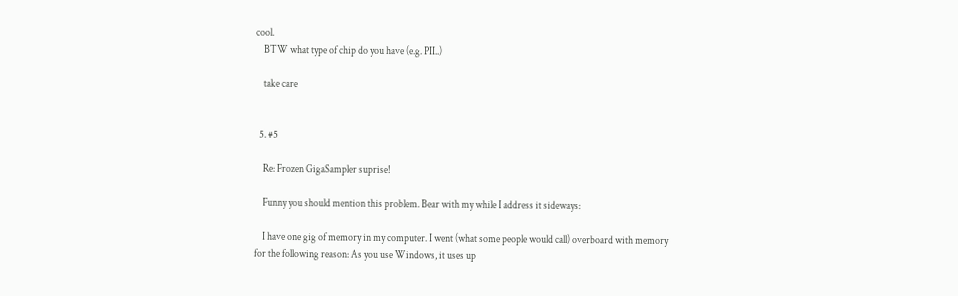cool.
    BTW what type of chip do you have (e.g. PII..)

    take care


  5. #5

    Re: Frozen GigaSampler suprise!

    Funny you should mention this problem. Bear with my while I address it sideways:

    I have one gig of memory in my computer. I went (what some people would call) overboard with memory for the following reason: As you use Windows, it uses up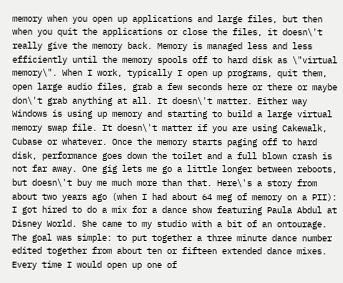memory when you open up applications and large files, but then when you quit the applications or close the files, it doesn\'t really give the memory back. Memory is managed less and less efficiently until the memory spools off to hard disk as \"virtual memory\". When I work, typically I open up programs, quit them, open large audio files, grab a few seconds here or there or maybe don\'t grab anything at all. It doesn\'t matter. Either way Windows is using up memory and starting to build a large virtual memory swap file. It doesn\'t matter if you are using Cakewalk, Cubase or whatever. Once the memory starts paging off to hard disk, performance goes down the toilet and a full blown crash is not far away. One gig lets me go a little longer between reboots, but doesn\'t buy me much more than that. Here\'s a story from about two years ago (when I had about 64 meg of memory on a PII): I got hired to do a mix for a dance show featuring Paula Abdul at Disney World. She came to my studio with a bit of an ontourage. The goal was simple: to put together a three minute dance number edited together from about ten or fifteen extended dance mixes. Every time I would open up one of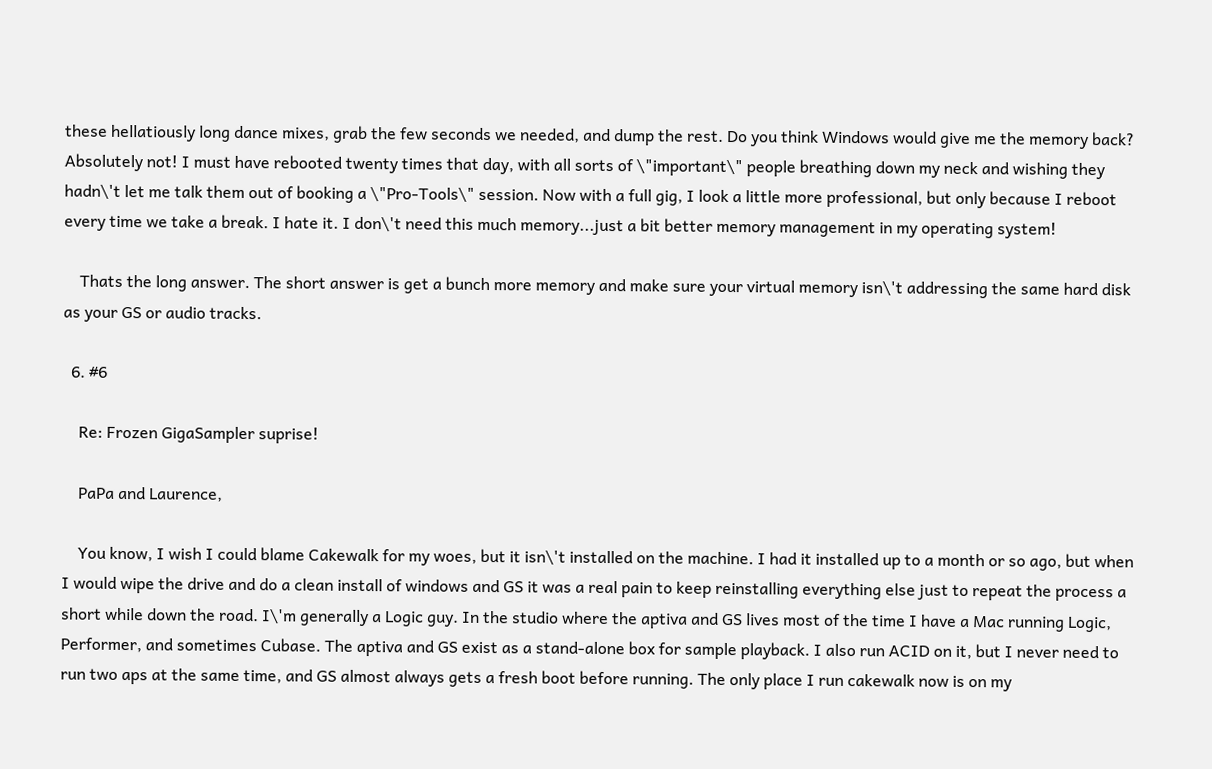these hellatiously long dance mixes, grab the few seconds we needed, and dump the rest. Do you think Windows would give me the memory back? Absolutely not! I must have rebooted twenty times that day, with all sorts of \"important\" people breathing down my neck and wishing they hadn\'t let me talk them out of booking a \"Pro-Tools\" session. Now with a full gig, I look a little more professional, but only because I reboot every time we take a break. I hate it. I don\'t need this much memory...just a bit better memory management in my operating system!

    Thats the long answer. The short answer is get a bunch more memory and make sure your virtual memory isn\'t addressing the same hard disk as your GS or audio tracks.

  6. #6

    Re: Frozen GigaSampler suprise!

    PaPa and Laurence,

    You know, I wish I could blame Cakewalk for my woes, but it isn\'t installed on the machine. I had it installed up to a month or so ago, but when I would wipe the drive and do a clean install of windows and GS it was a real pain to keep reinstalling everything else just to repeat the process a short while down the road. I\'m generally a Logic guy. In the studio where the aptiva and GS lives most of the time I have a Mac running Logic, Performer, and sometimes Cubase. The aptiva and GS exist as a stand-alone box for sample playback. I also run ACID on it, but I never need to run two aps at the same time, and GS almost always gets a fresh boot before running. The only place I run cakewalk now is on my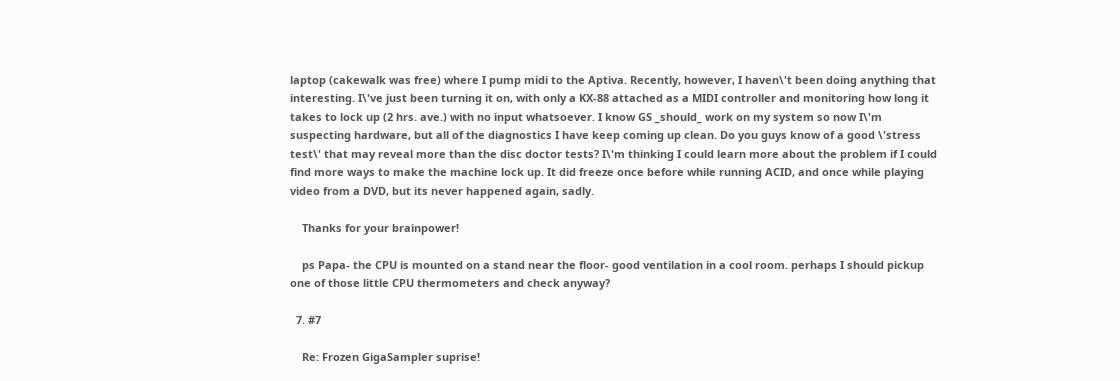laptop (cakewalk was free) where I pump midi to the Aptiva. Recently, however, I haven\'t been doing anything that interesting. I\'ve just been turning it on, with only a KX-88 attached as a MIDI controller and monitoring how long it takes to lock up (2 hrs. ave.) with no input whatsoever. I know GS _should_ work on my system so now I\'m suspecting hardware, but all of the diagnostics I have keep coming up clean. Do you guys know of a good \'stress test\' that may reveal more than the disc doctor tests? I\'m thinking I could learn more about the problem if I could find more ways to make the machine lock up. It did freeze once before while running ACID, and once while playing video from a DVD, but its never happened again, sadly.

    Thanks for your brainpower!

    ps Papa- the CPU is mounted on a stand near the floor- good ventilation in a cool room. perhaps I should pickup one of those little CPU thermometers and check anyway?

  7. #7

    Re: Frozen GigaSampler suprise!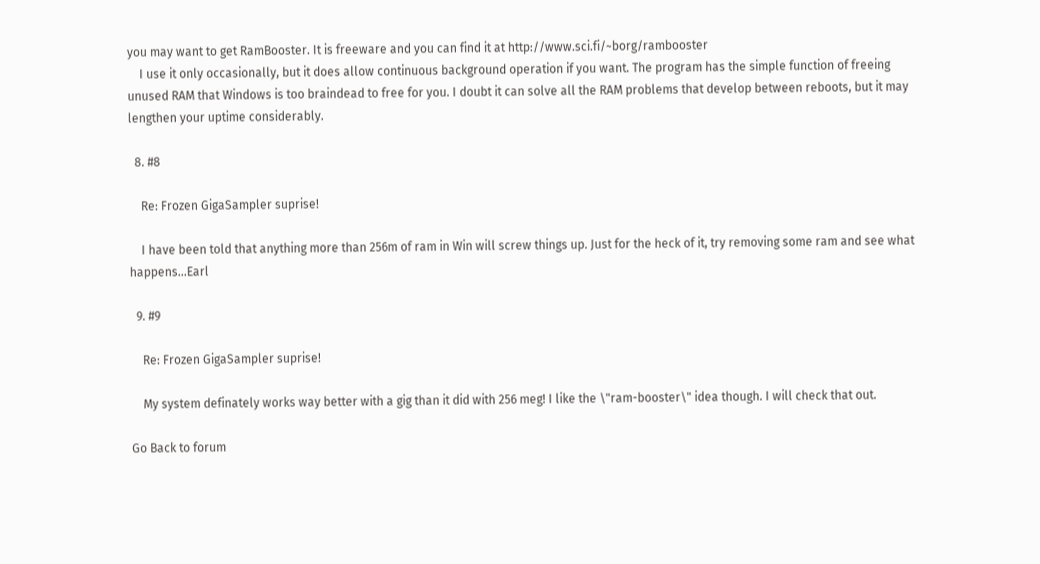you may want to get RamBooster. It is freeware and you can find it at http://www.sci.fi/~borg/rambooster
    I use it only occasionally, but it does allow continuous background operation if you want. The program has the simple function of freeing unused RAM that Windows is too braindead to free for you. I doubt it can solve all the RAM problems that develop between reboots, but it may lengthen your uptime considerably.

  8. #8

    Re: Frozen GigaSampler suprise!

    I have been told that anything more than 256m of ram in Win will screw things up. Just for the heck of it, try removing some ram and see what happens...Earl

  9. #9

    Re: Frozen GigaSampler suprise!

    My system definately works way better with a gig than it did with 256 meg! I like the \"ram-booster\" idea though. I will check that out.

Go Back to forum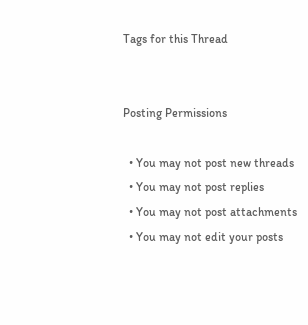Tags for this Thread


Posting Permissions

  • You may not post new threads
  • You may not post replies
  • You may not post attachments
  • You may not edit your posts